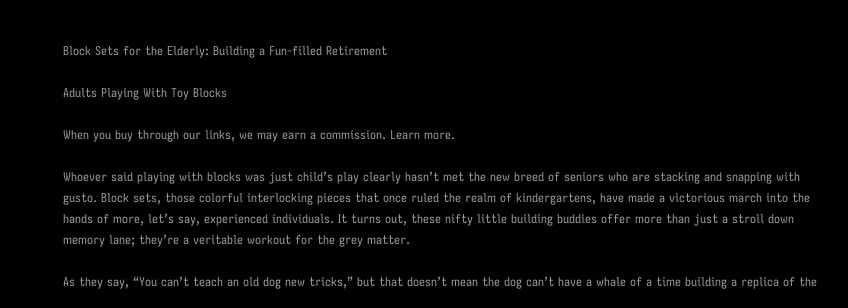Block Sets for the Elderly: Building a Fun-filled Retirement

Adults Playing With Toy Blocks

When you buy through our links, we may earn a commission. Learn more.

Whoever said playing with blocks was just child’s play clearly hasn’t met the new breed of seniors who are stacking and snapping with gusto. Block sets, those colorful interlocking pieces that once ruled the realm of kindergartens, have made a victorious march into the hands of more, let’s say, experienced individuals. It turns out, these nifty little building buddies offer more than just a stroll down memory lane; they’re a veritable workout for the grey matter.

As they say, “You can’t teach an old dog new tricks,” but that doesn’t mean the dog can’t have a whale of a time building a replica of the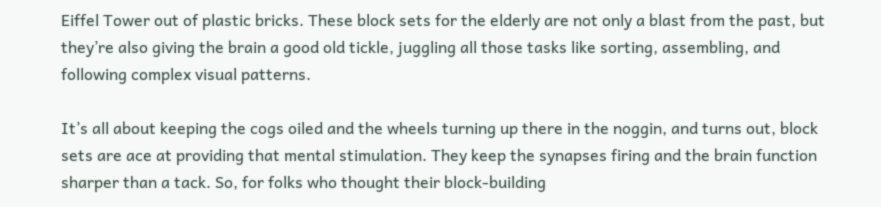Eiffel Tower out of plastic bricks. These block sets for the elderly are not only a blast from the past, but they’re also giving the brain a good old tickle, juggling all those tasks like sorting, assembling, and following complex visual patterns.

It’s all about keeping the cogs oiled and the wheels turning up there in the noggin, and turns out, block sets are ace at providing that mental stimulation. They keep the synapses firing and the brain function sharper than a tack. So, for folks who thought their block-building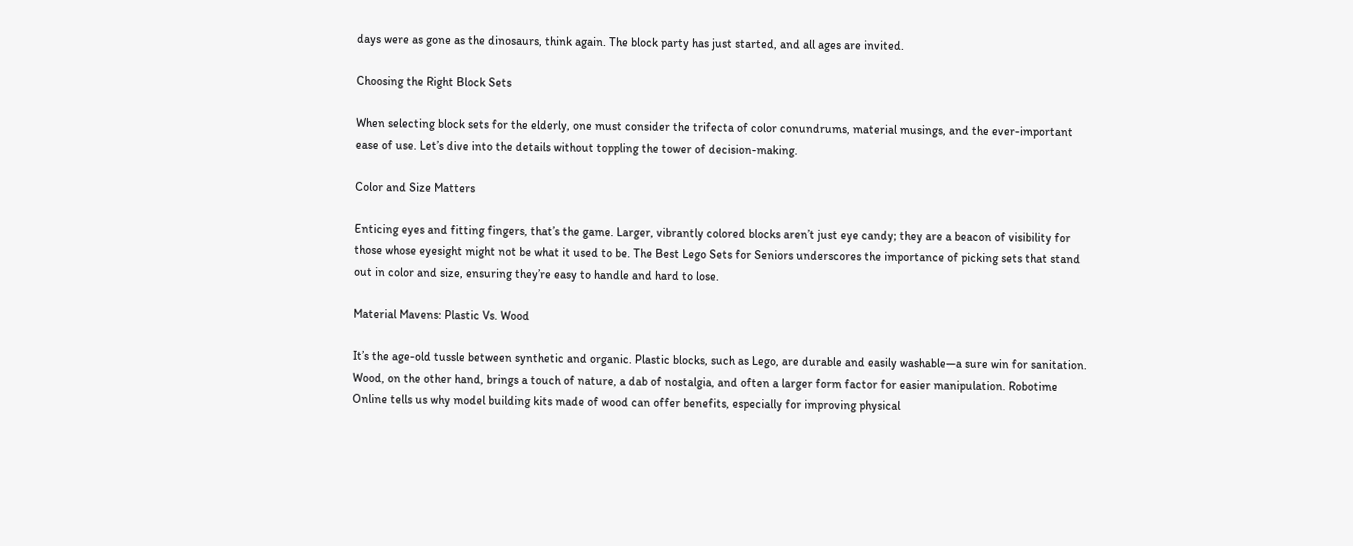days were as gone as the dinosaurs, think again. The block party has just started, and all ages are invited.

Choosing the Right Block Sets

When selecting block sets for the elderly, one must consider the trifecta of color conundrums, material musings, and the ever-important ease of use. Let’s dive into the details without toppling the tower of decision-making.

Color and Size Matters

Enticing eyes and fitting fingers, that’s the game. Larger, vibrantly colored blocks aren’t just eye candy; they are a beacon of visibility for those whose eyesight might not be what it used to be. The Best Lego Sets for Seniors underscores the importance of picking sets that stand out in color and size, ensuring they’re easy to handle and hard to lose.

Material Mavens: Plastic Vs. Wood

It’s the age-old tussle between synthetic and organic. Plastic blocks, such as Lego, are durable and easily washable—a sure win for sanitation. Wood, on the other hand, brings a touch of nature, a dab of nostalgia, and often a larger form factor for easier manipulation. Robotime Online tells us why model building kits made of wood can offer benefits, especially for improving physical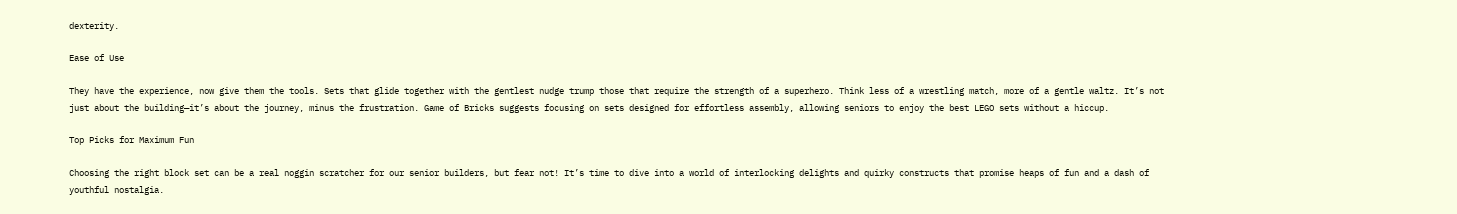dexterity.

Ease of Use

They have the experience, now give them the tools. Sets that glide together with the gentlest nudge trump those that require the strength of a superhero. Think less of a wrestling match, more of a gentle waltz. It’s not just about the building—it’s about the journey, minus the frustration. Game of Bricks suggests focusing on sets designed for effortless assembly, allowing seniors to enjoy the best LEGO sets without a hiccup.

Top Picks for Maximum Fun

Choosing the right block set can be a real noggin scratcher for our senior builders, but fear not! It’s time to dive into a world of interlocking delights and quirky constructs that promise heaps of fun and a dash of youthful nostalgia.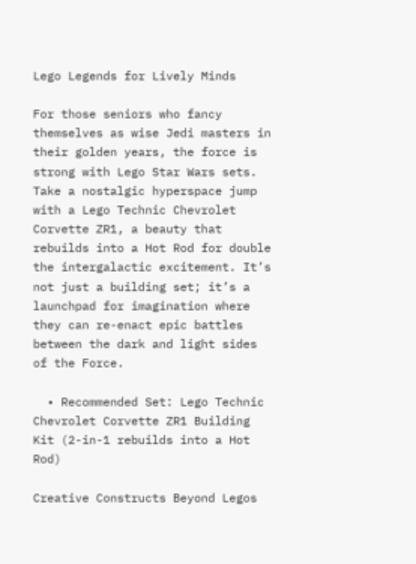Lego Legends for Lively Minds

For those seniors who fancy themselves as wise Jedi masters in their golden years, the force is strong with Lego Star Wars sets. Take a nostalgic hyperspace jump with a Lego Technic Chevrolet Corvette ZR1, a beauty that rebuilds into a Hot Rod for double the intergalactic excitement. It’s not just a building set; it’s a launchpad for imagination where they can re-enact epic battles between the dark and light sides of the Force.

  • Recommended Set: Lego Technic Chevrolet Corvette ZR1 Building Kit (2-in-1 rebuilds into a Hot Rod)

Creative Constructs Beyond Legos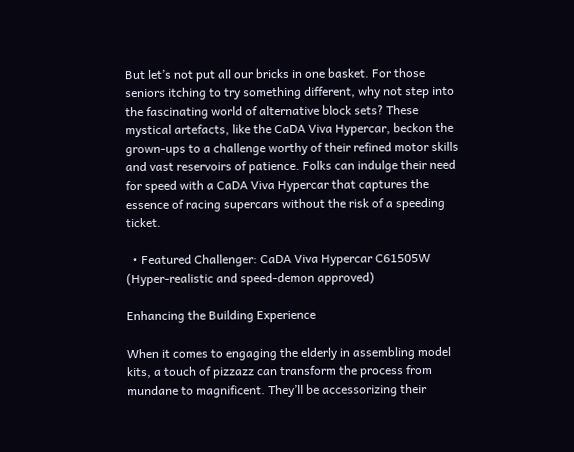But let’s not put all our bricks in one basket. For those seniors itching to try something different, why not step into the fascinating world of alternative block sets? These mystical artefacts, like the CaDA Viva Hypercar, beckon the grown-ups to a challenge worthy of their refined motor skills and vast reservoirs of patience. Folks can indulge their need for speed with a CaDA Viva Hypercar that captures the essence of racing supercars without the risk of a speeding ticket.

  • Featured Challenger: CaDA Viva Hypercar C61505W (Hyper-realistic and speed-demon approved)

Enhancing the Building Experience

When it comes to engaging the elderly in assembling model kits, a touch of pizzazz can transform the process from mundane to magnificent. They’ll be accessorizing their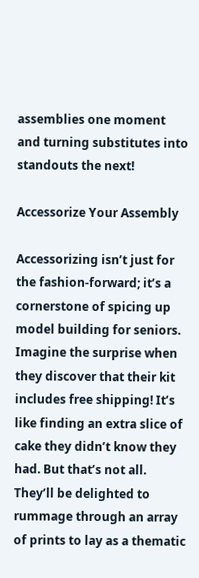assemblies one moment and turning substitutes into standouts the next!

Accessorize Your Assembly

Accessorizing isn’t just for the fashion-forward; it’s a cornerstone of spicing up model building for seniors. Imagine the surprise when they discover that their kit includes free shipping! It’s like finding an extra slice of cake they didn’t know they had. But that’s not all. They’ll be delighted to rummage through an array of prints to lay as a thematic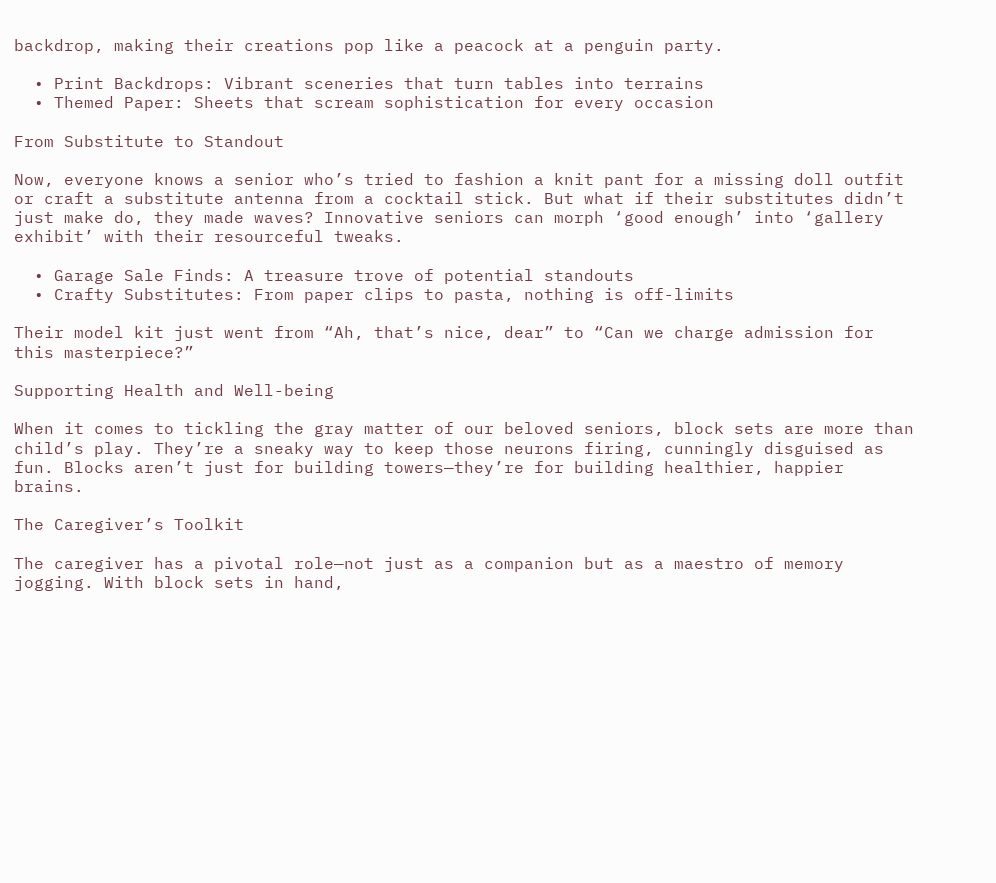backdrop, making their creations pop like a peacock at a penguin party.

  • Print Backdrops: Vibrant sceneries that turn tables into terrains
  • Themed Paper: Sheets that scream sophistication for every occasion

From Substitute to Standout

Now, everyone knows a senior who’s tried to fashion a knit pant for a missing doll outfit or craft a substitute antenna from a cocktail stick. But what if their substitutes didn’t just make do, they made waves? Innovative seniors can morph ‘good enough’ into ‘gallery exhibit’ with their resourceful tweaks.

  • Garage Sale Finds: A treasure trove of potential standouts
  • Crafty Substitutes: From paper clips to pasta, nothing is off-limits

Their model kit just went from “Ah, that’s nice, dear” to “Can we charge admission for this masterpiece?”

Supporting Health and Well-being

When it comes to tickling the gray matter of our beloved seniors, block sets are more than child’s play. They’re a sneaky way to keep those neurons firing, cunningly disguised as fun. Blocks aren’t just for building towers—they’re for building healthier, happier brains.

The Caregiver’s Toolkit

The caregiver has a pivotal role—not just as a companion but as a maestro of memory jogging. With block sets in hand,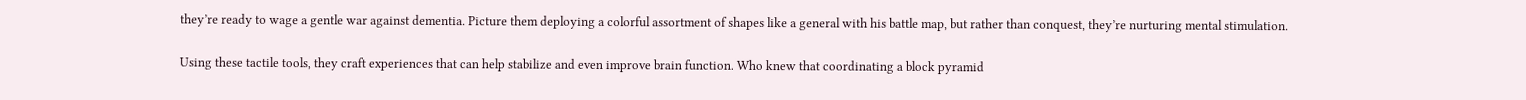they’re ready to wage a gentle war against dementia. Picture them deploying a colorful assortment of shapes like a general with his battle map, but rather than conquest, they’re nurturing mental stimulation.

Using these tactile tools, they craft experiences that can help stabilize and even improve brain function. Who knew that coordinating a block pyramid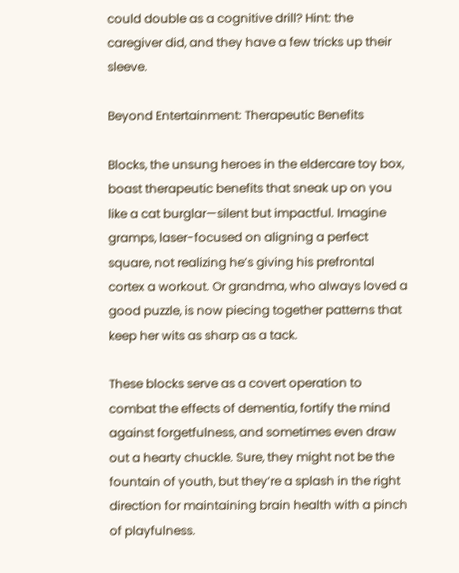could double as a cognitive drill? Hint: the caregiver did, and they have a few tricks up their sleeve.

Beyond Entertainment: Therapeutic Benefits

Blocks, the unsung heroes in the eldercare toy box, boast therapeutic benefits that sneak up on you like a cat burglar—silent but impactful. Imagine gramps, laser-focused on aligning a perfect square, not realizing he’s giving his prefrontal cortex a workout. Or grandma, who always loved a good puzzle, is now piecing together patterns that keep her wits as sharp as a tack.

These blocks serve as a covert operation to combat the effects of dementia, fortify the mind against forgetfulness, and sometimes even draw out a hearty chuckle. Sure, they might not be the fountain of youth, but they’re a splash in the right direction for maintaining brain health with a pinch of playfulness.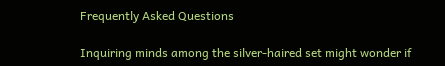Frequently Asked Questions

Inquiring minds among the silver-haired set might wonder if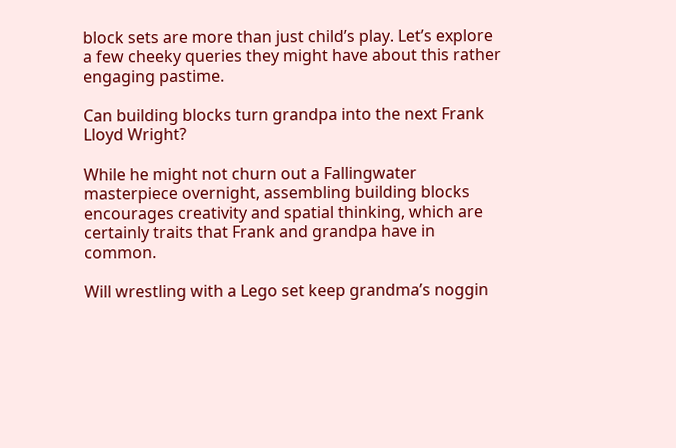block sets are more than just child’s play. Let’s explore a few cheeky queries they might have about this rather engaging pastime.

Can building blocks turn grandpa into the next Frank Lloyd Wright?

While he might not churn out a Fallingwater masterpiece overnight, assembling building blocks encourages creativity and spatial thinking, which are certainly traits that Frank and grandpa have in common.

Will wrestling with a Lego set keep grandma’s noggin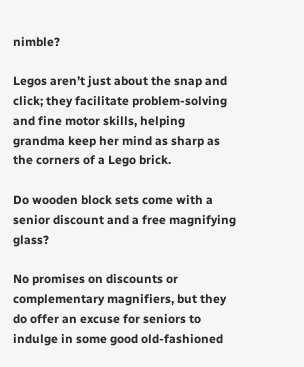nimble?

Legos aren’t just about the snap and click; they facilitate problem-solving and fine motor skills, helping grandma keep her mind as sharp as the corners of a Lego brick.

Do wooden block sets come with a senior discount and a free magnifying glass?

No promises on discounts or complementary magnifiers, but they do offer an excuse for seniors to indulge in some good old-fashioned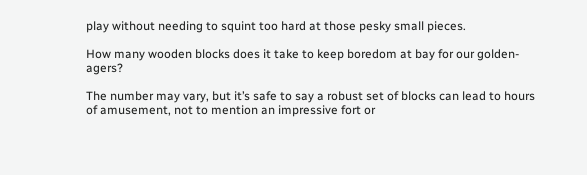play without needing to squint too hard at those pesky small pieces.

How many wooden blocks does it take to keep boredom at bay for our golden-agers?

The number may vary, but it’s safe to say a robust set of blocks can lead to hours of amusement, not to mention an impressive fort or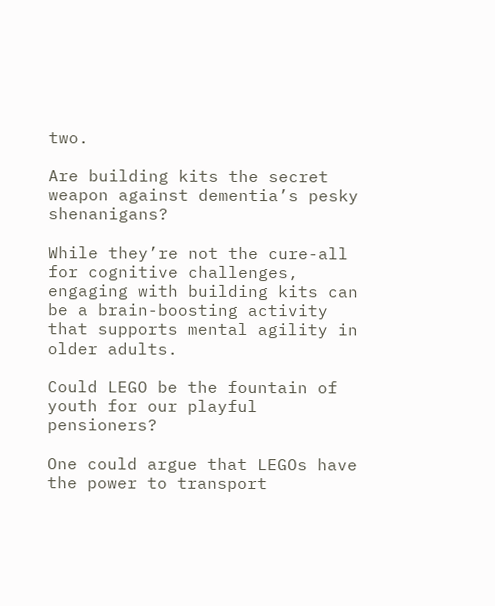two.

Are building kits the secret weapon against dementia’s pesky shenanigans?

While they’re not the cure-all for cognitive challenges, engaging with building kits can be a brain-boosting activity that supports mental agility in older adults.

Could LEGO be the fountain of youth for our playful pensioners?

One could argue that LEGOs have the power to transport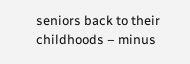seniors back to their childhoods – minus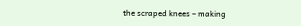the scraped knees – making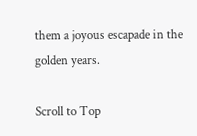them a joyous escapade in the golden years.

Scroll to Top